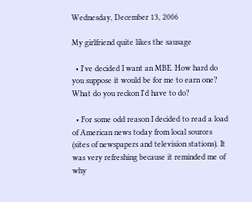Wednesday, December 13, 2006

My girlfriend quite likes the sausage

  • I've decided I want an MBE. How hard do you suppose it would be for me to earn one? What do you reckon I'd have to do?

  • For some odd reason I decided to read a load of American news today from local sources (sites of newspapers and television stations). It was very refreshing because it reminded me of why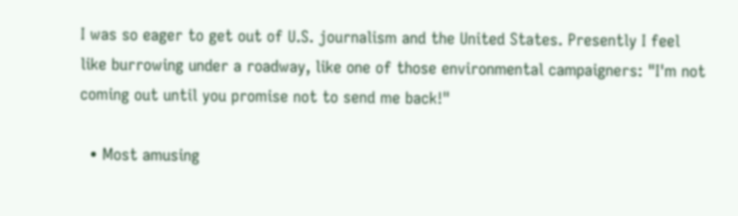I was so eager to get out of U.S. journalism and the United States. Presently I feel like burrowing under a roadway, like one of those environmental campaigners: "I'm not coming out until you promise not to send me back!"

  • Most amusing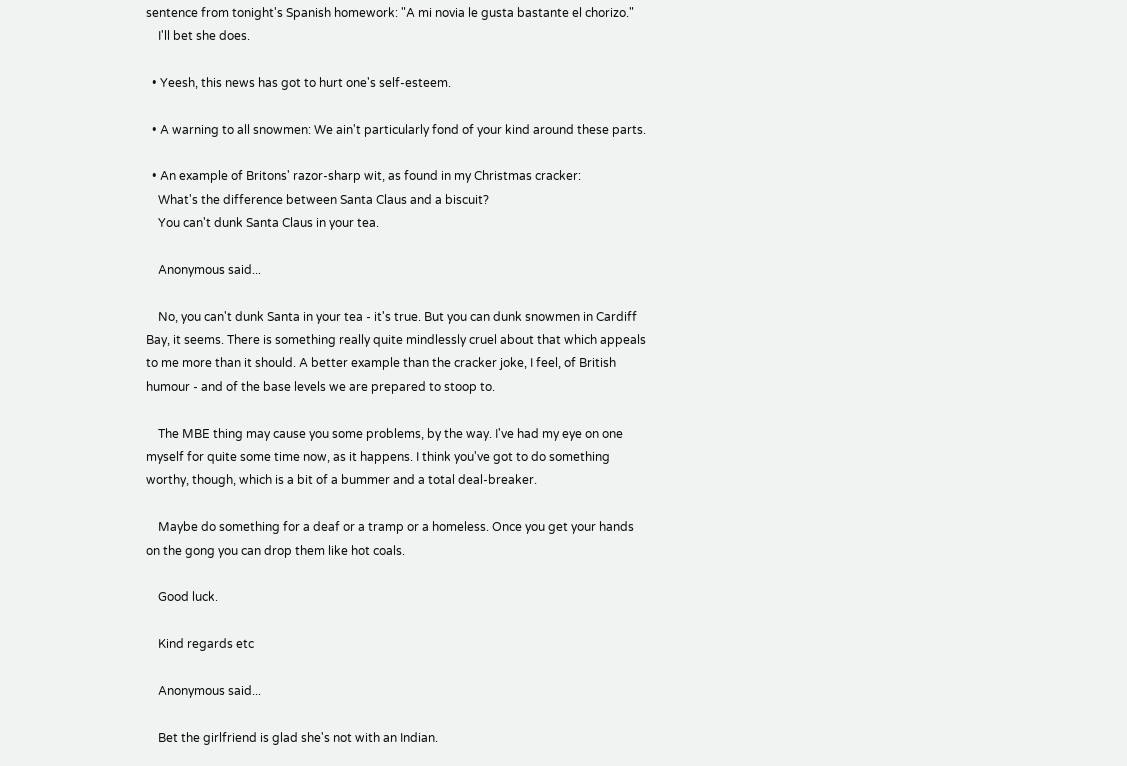sentence from tonight's Spanish homework: "A mi novia le gusta bastante el chorizo."
    I'll bet she does.

  • Yeesh, this news has got to hurt one's self-esteem.

  • A warning to all snowmen: We ain't particularly fond of your kind around these parts.

  • An example of Britons' razor-sharp wit, as found in my Christmas cracker:
    What's the difference between Santa Claus and a biscuit?
    You can't dunk Santa Claus in your tea.

    Anonymous said...

    No, you can't dunk Santa in your tea - it's true. But you can dunk snowmen in Cardiff Bay, it seems. There is something really quite mindlessly cruel about that which appeals to me more than it should. A better example than the cracker joke, I feel, of British humour - and of the base levels we are prepared to stoop to.

    The MBE thing may cause you some problems, by the way. I've had my eye on one myself for quite some time now, as it happens. I think you've got to do something worthy, though, which is a bit of a bummer and a total deal-breaker.

    Maybe do something for a deaf or a tramp or a homeless. Once you get your hands on the gong you can drop them like hot coals.

    Good luck.

    Kind regards etc

    Anonymous said...

    Bet the girlfriend is glad she's not with an Indian.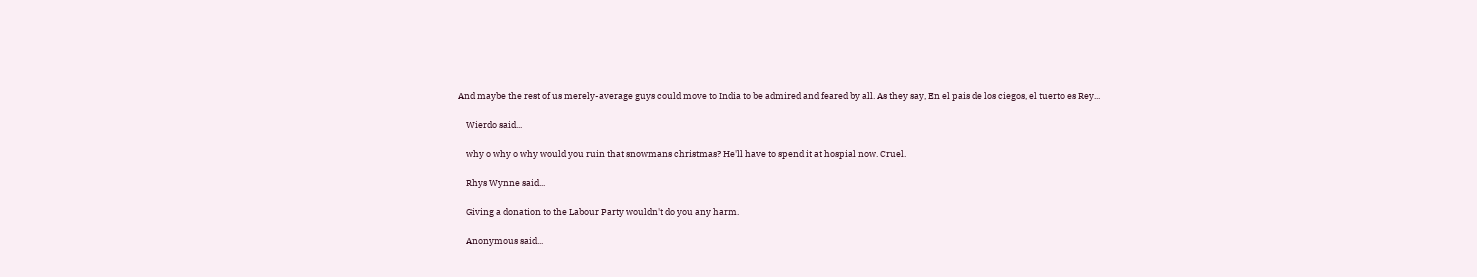And maybe the rest of us merely-average guys could move to India to be admired and feared by all. As they say, En el pais de los ciegos, el tuerto es Rey...

    Wierdo said...

    why o why o why would you ruin that snowmans christmas? He'll have to spend it at hospial now. Cruel.

    Rhys Wynne said...

    Giving a donation to the Labour Party wouldn't do you any harm.

    Anonymous said...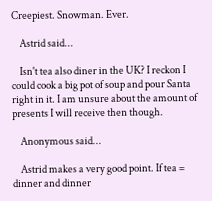Creepiest. Snowman. Ever.

    Astrid said...

    Isn't tea also diner in the UK? I reckon I could cook a big pot of soup and pour Santa right in it. I am unsure about the amount of presents I will receive then though.

    Anonymous said...

    Astrid makes a very good point. If tea = dinner and dinner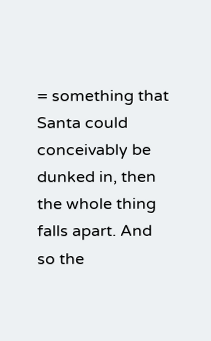= something that Santa could conceivably be dunked in, then the whole thing falls apart. And so the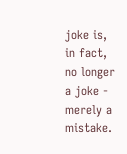joke is, in fact, no longer a joke - merely a mistake.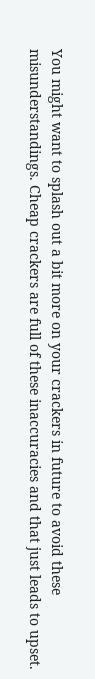You might want to splash out a bit more on your crackers in future to avoid these misunderstandings. Cheap crackers are full of these inaccuracies and that just leads to upset.